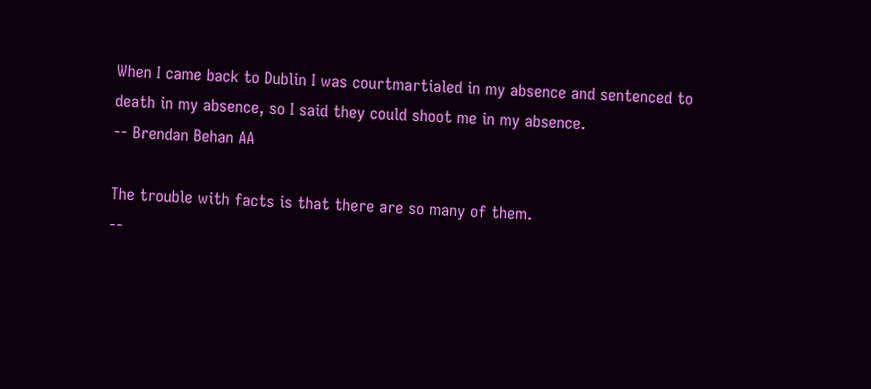When I came back to Dublin I was courtmartialed in my absence and sentenced to death in my absence, so I said they could shoot me in my absence.
-- Brendan Behan AA

The trouble with facts is that there are so many of them.
--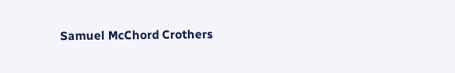Samuel McChord Crothers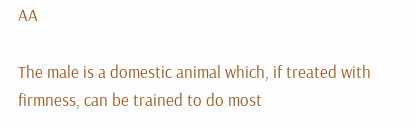AA

The male is a domestic animal which, if treated with firmness, can be trained to do most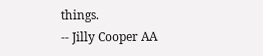things.
-- Jilly Cooper AA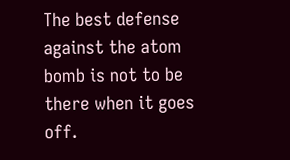The best defense against the atom bomb is not to be there when it goes off.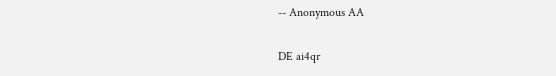-- Anonymous AA

DE ai4qr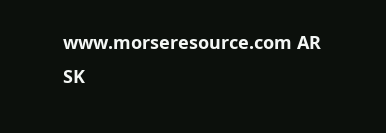www.morseresource.com AR SK